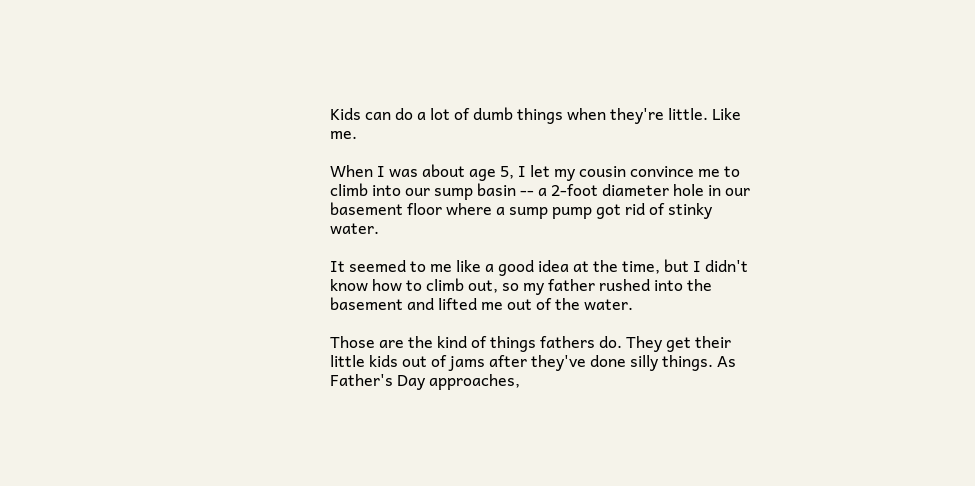Kids can do a lot of dumb things when they're little. Like me.

When I was about age 5, I let my cousin convince me to climb into our sump basin -- a 2-foot diameter hole in our basement floor where a sump pump got rid of stinky water.

It seemed to me like a good idea at the time, but I didn't know how to climb out, so my father rushed into the basement and lifted me out of the water.

Those are the kind of things fathers do. They get their little kids out of jams after they've done silly things. As Father's Day approaches,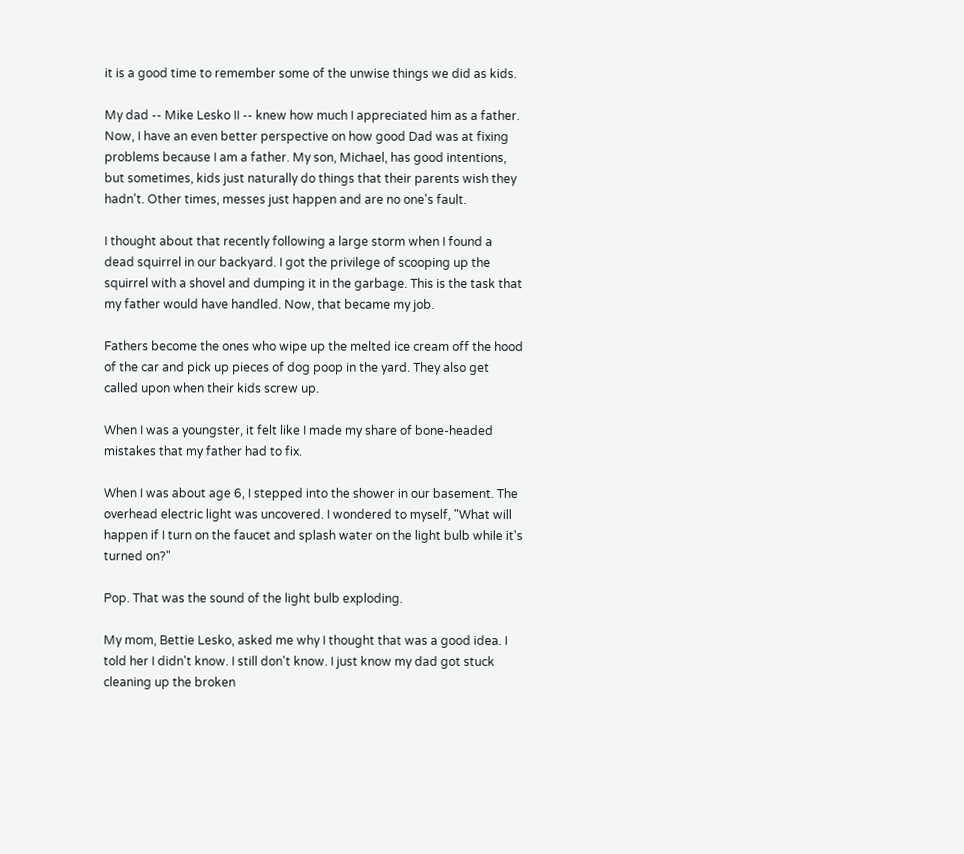it is a good time to remember some of the unwise things we did as kids.

My dad -- Mike Lesko II -- knew how much I appreciated him as a father. Now, I have an even better perspective on how good Dad was at fixing problems because I am a father. My son, Michael, has good intentions, but sometimes, kids just naturally do things that their parents wish they hadn't. Other times, messes just happen and are no one's fault.

I thought about that recently following a large storm when I found a dead squirrel in our backyard. I got the privilege of scooping up the squirrel with a shovel and dumping it in the garbage. This is the task that my father would have handled. Now, that became my job.

Fathers become the ones who wipe up the melted ice cream off the hood of the car and pick up pieces of dog poop in the yard. They also get called upon when their kids screw up.

When I was a youngster, it felt like I made my share of bone-headed mistakes that my father had to fix.

When I was about age 6, I stepped into the shower in our basement. The overhead electric light was uncovered. I wondered to myself, "What will happen if I turn on the faucet and splash water on the light bulb while it's turned on?"

Pop. That was the sound of the light bulb exploding.

My mom, Bettie Lesko, asked me why I thought that was a good idea. I told her I didn't know. I still don't know. I just know my dad got stuck cleaning up the broken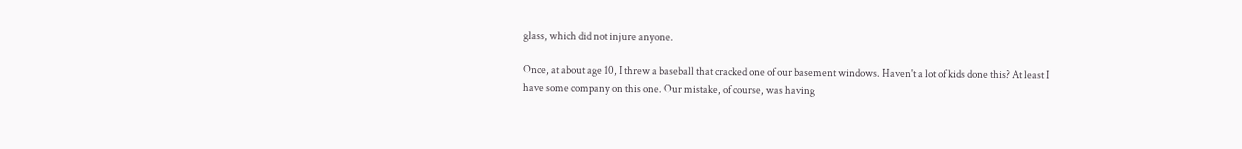glass, which did not injure anyone.

Once, at about age 10, I threw a baseball that cracked one of our basement windows. Haven't a lot of kids done this? At least I have some company on this one. Our mistake, of course, was having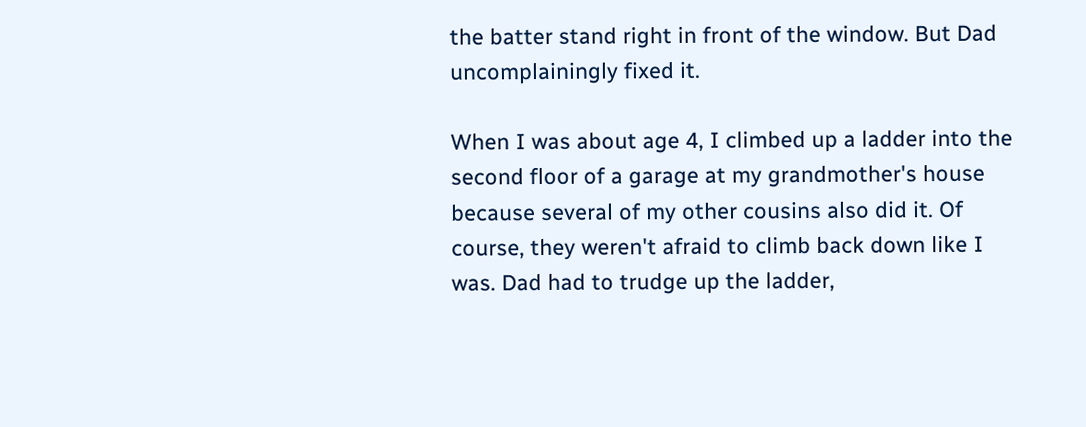the batter stand right in front of the window. But Dad uncomplainingly fixed it.

When I was about age 4, I climbed up a ladder into the second floor of a garage at my grandmother's house because several of my other cousins also did it. Of course, they weren't afraid to climb back down like I was. Dad had to trudge up the ladder,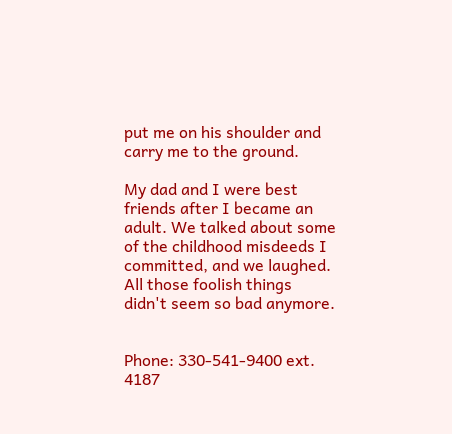put me on his shoulder and carry me to the ground.

My dad and I were best friends after I became an adult. We talked about some of the childhood misdeeds I committed, and we laughed. All those foolish things didn't seem so bad anymore.


Phone: 330-541-9400 ext. 4187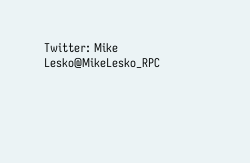Twitter: Mike Lesko@MikeLesko_RPC